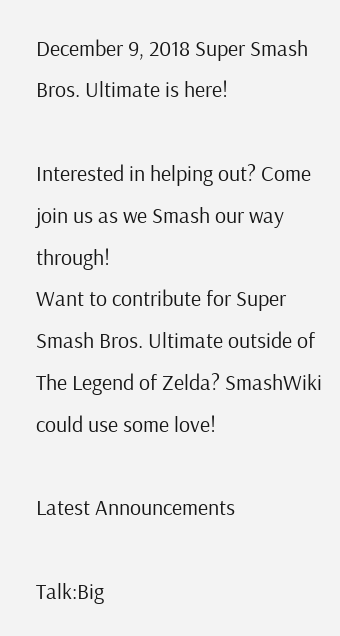December 9, 2018 Super Smash Bros. Ultimate is here!

Interested in helping out? Come join us as we Smash our way through!
Want to contribute for Super Smash Bros. Ultimate outside of The Legend of Zelda? SmashWiki could use some love!

Latest Announcements

Talk:Big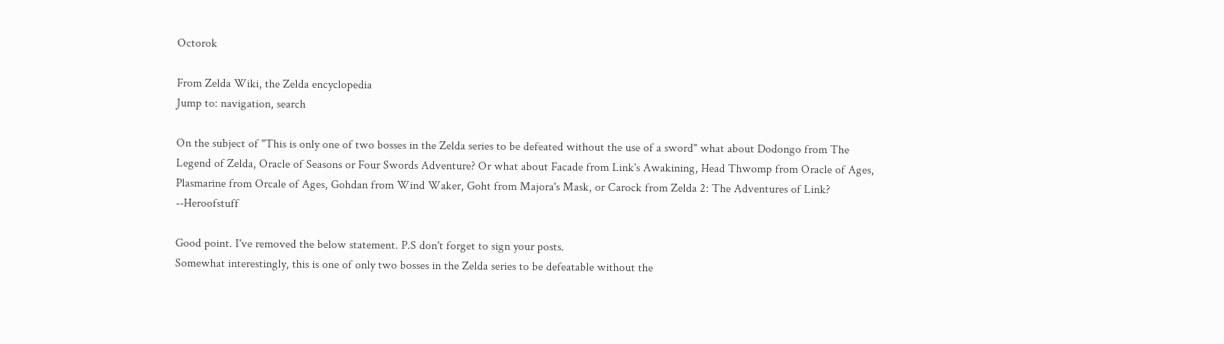Octorok

From Zelda Wiki, the Zelda encyclopedia
Jump to: navigation, search

On the subject of "This is only one of two bosses in the Zelda series to be defeated without the use of a sword" what about Dodongo from The Legend of Zelda, Oracle of Seasons or Four Swords Adventure? Or what about Facade from Link's Awakining, Head Thwomp from Oracle of Ages, Plasmarine from Orcale of Ages, Gohdan from Wind Waker, Goht from Majora's Mask, or Carock from Zelda 2: The Adventures of Link? --Heroofstuff

Good point. I've removed the below statement. P.S don't forget to sign your posts.
Somewhat interestingly, this is one of only two bosses in the Zelda series to be defeatable without the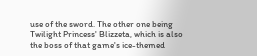use of the sword. The other one being Twilight Princess' Blizzeta, which is also the boss of that game's ice-themed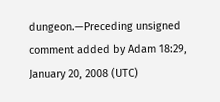dungeon.—Preceding unsigned comment added by Adam 18:29, January 20, 2008 (UTC)